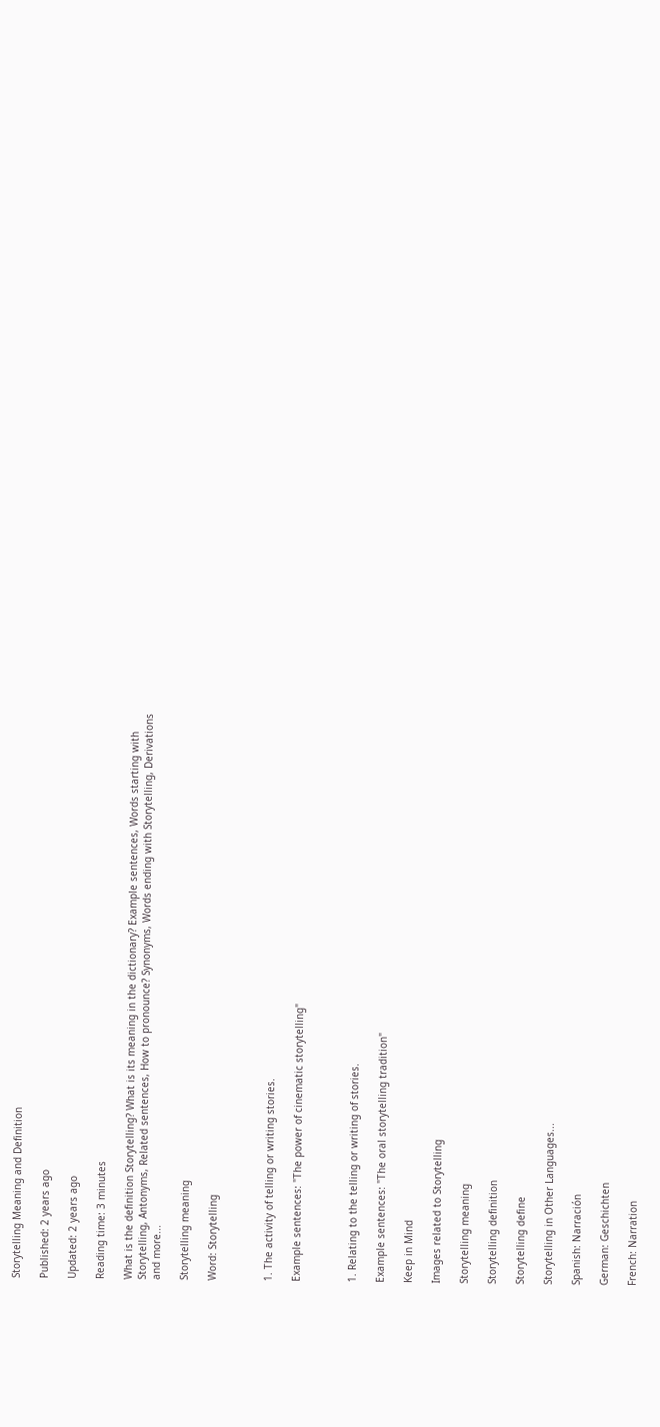Storytelling Meaning and Definition

Published: 2 years ago

Updated: 2 years ago

Reading time: 3 minutes

What is the definition Storytelling? What is its meaning in the dictionary? Example sentences, Words starting with Storytelling, Antonyms, Related sentences, How to pronounce? Synonyms, Words ending with Storytelling, Derivations and more...

Storytelling meaning

Word: Storytelling



1. The activity of telling or writing stories.

Example sentences: "The power of cinematic storytelling"



1. Relating to the telling or writing of stories.

Example sentences: "The oral storytelling tradition"

Keep in Mind

Images related to Storytelling

Storytelling meaning

Storytelling definition

Storytelling define

Storytelling in Other Languages...

Spanish: Narración

German: Geschichten

French: Narration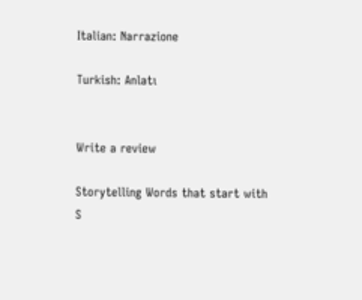Italian: Narrazione

Turkish: Anlatı


Write a review

Storytelling Words that start with S